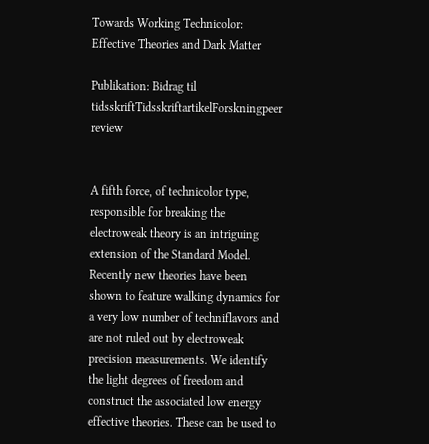Towards Working Technicolor: Effective Theories and Dark Matter

Publikation: Bidrag til tidsskriftTidsskriftartikelForskningpeer review


A fifth force, of technicolor type, responsible for breaking the electroweak theory is an intriguing extension of the Standard Model. Recently new theories have been shown to feature walking dynamics for a very low number of techniflavors and are not ruled out by electroweak precision measurements. We identify the light degrees of freedom and construct the associated low energy effective theories. These can be used to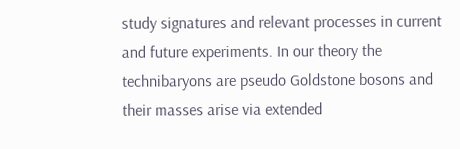study signatures and relevant processes in current and future experiments. In our theory the technibaryons are pseudo Goldstone bosons and their masses arise via extended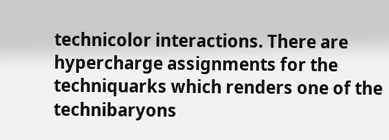technicolor interactions. There are hypercharge assignments for the techniquarks which renders one of the technibaryons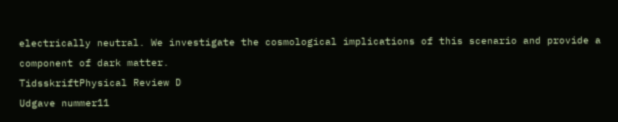electrically neutral. We investigate the cosmological implications of this scenario and provide a component of dark matter.
TidsskriftPhysical Review D
Udgave nummer11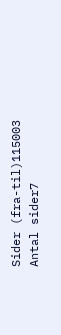Sider (fra-til)115003
Antal sider7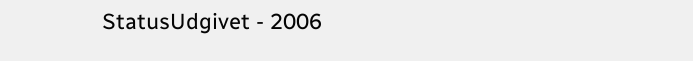StatusUdgivet - 2006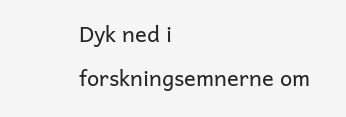Dyk ned i forskningsemnerne om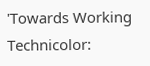'Towards Working Technicolor: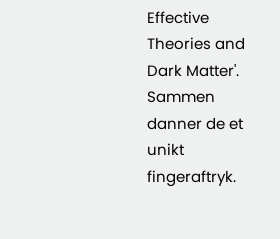Effective Theories and Dark Matter'. Sammen danner de et unikt fingeraftryk.